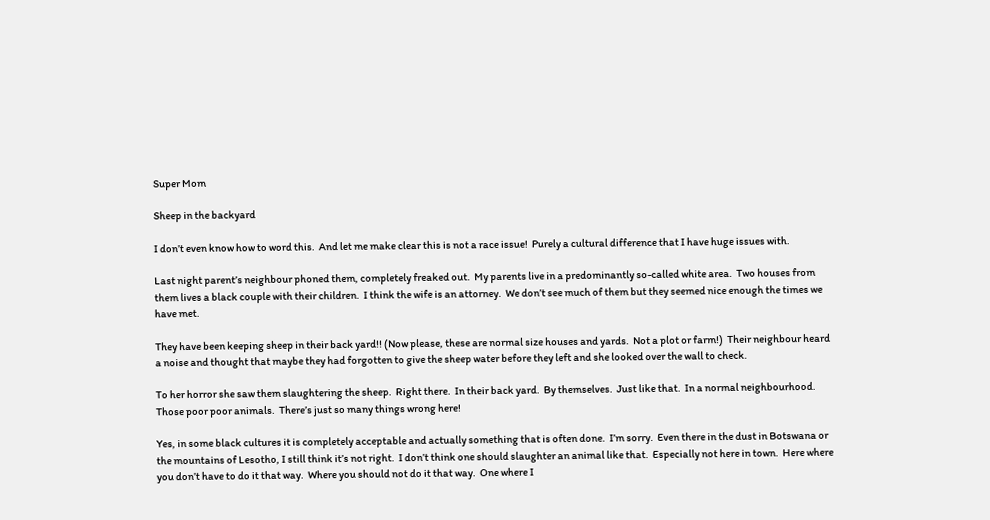Super Mom

Sheep in the backyard

I don’t even know how to word this.  And let me make clear this is not a race issue!  Purely a cultural difference that I have huge issues with.

Last night parent’s neighbour phoned them, completely freaked out.  My parents live in a predominantly so-called white area.  Two houses from them lives a black couple with their children.  I think the wife is an attorney.  We don’t see much of them but they seemed nice enough the times we have met.

They have been keeping sheep in their back yard!! (Now please, these are normal size houses and yards.  Not a plot or farm!)  Their neighbour heard a noise and thought that maybe they had forgotten to give the sheep water before they left and she looked over the wall to check.

To her horror she saw them slaughtering the sheep.  Right there.  In their back yard.  By themselves.  Just like that.  In a normal neighbourhood.  Those poor poor animals.  There’s just so many things wrong here!

Yes, in some black cultures it is completely acceptable and actually something that is often done.  I’m sorry.  Even there in the dust in Botswana or the mountains of Lesotho, I still think it’s not right.  I don’t think one should slaughter an animal like that.  Especially not here in town.  Here where you don’t have to do it that way.  Where you should not do it that way.  One where I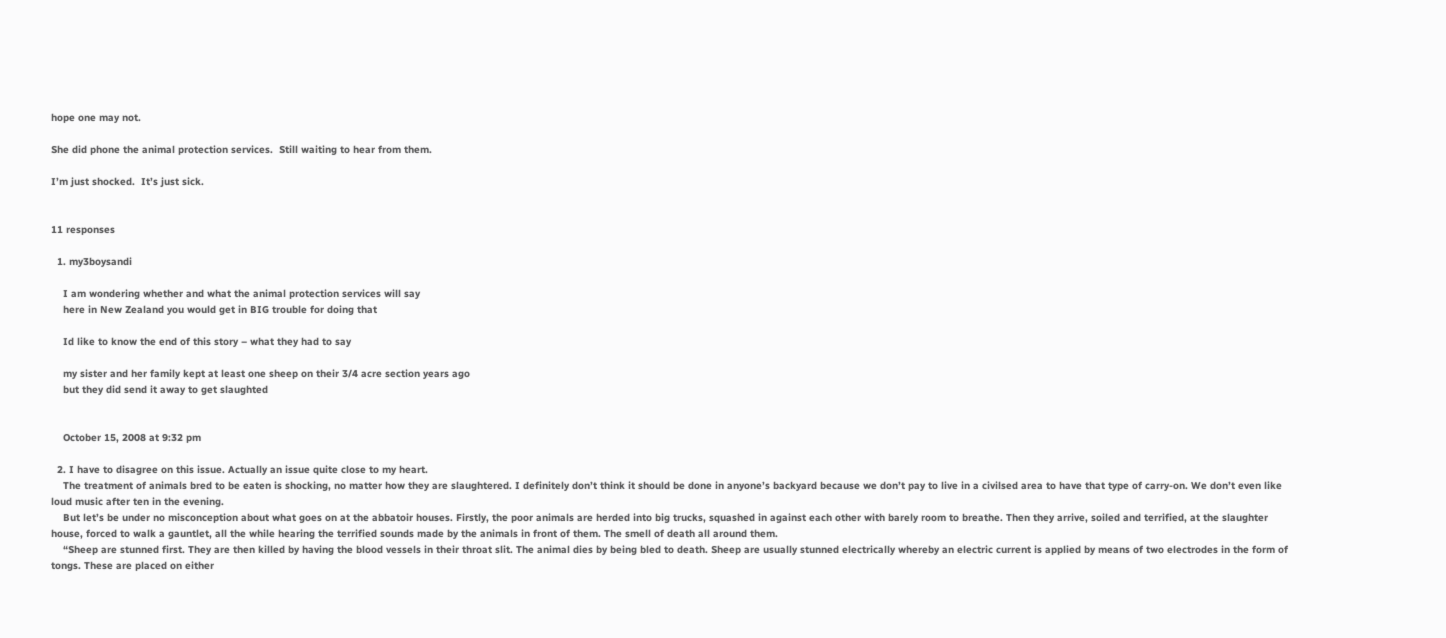hope one may not.

She did phone the animal protection services.  Still waiting to hear from them.

I’m just shocked.  It’s just sick.


11 responses

  1. my3boysandi

    I am wondering whether and what the animal protection services will say
    here in New Zealand you would get in BIG trouble for doing that

    Id like to know the end of this story – what they had to say

    my sister and her family kept at least one sheep on their 3/4 acre section years ago
    but they did send it away to get slaughted


    October 15, 2008 at 9:32 pm

  2. I have to disagree on this issue. Actually an issue quite close to my heart.
    The treatment of animals bred to be eaten is shocking, no matter how they are slaughtered. I definitely don’t think it should be done in anyone’s backyard because we don’t pay to live in a civilsed area to have that type of carry-on. We don’t even like loud music after ten in the evening.
    But let’s be under no misconception about what goes on at the abbatoir houses. Firstly, the poor animals are herded into big trucks, squashed in against each other with barely room to breathe. Then they arrive, soiled and terrified, at the slaughter house, forced to walk a gauntlet, all the while hearing the terrified sounds made by the animals in front of them. The smell of death all around them.
    “Sheep are stunned first. They are then killed by having the blood vessels in their throat slit. The animal dies by being bled to death. Sheep are usually stunned electrically whereby an electric current is applied by means of two electrodes in the form of tongs. These are placed on either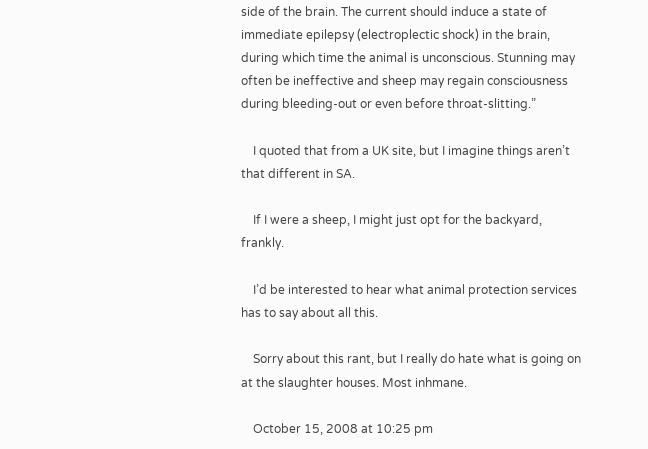side of the brain. The current should induce a state of immediate epilepsy (electroplectic shock) in the brain, during which time the animal is unconscious. Stunning may often be ineffective and sheep may regain consciousness during bleeding-out or even before throat-slitting.”

    I quoted that from a UK site, but I imagine things aren’t that different in SA.

    If I were a sheep, I might just opt for the backyard, frankly.

    I’d be interested to hear what animal protection services has to say about all this.

    Sorry about this rant, but I really do hate what is going on at the slaughter houses. Most inhmane.

    October 15, 2008 at 10:25 pm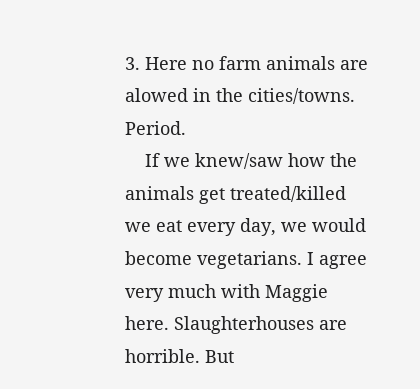3. Here no farm animals are alowed in the cities/towns. Period.
    If we knew/saw how the animals get treated/killed we eat every day, we would become vegetarians. I agree very much with Maggie here. Slaughterhouses are horrible. But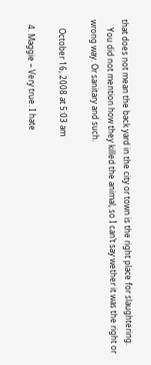that does not mean the back yard in the city or town is the right place for slaughtering.
    You did not mention how they killed the animal, so I can’t say wether it was the right or wrong way. Or sanitary and such.

    October 16, 2008 at 5:03 am

  4. Maggie – Very true. I hate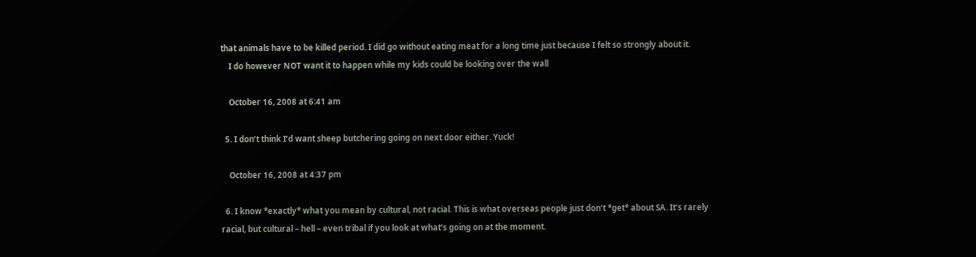that animals have to be killed period. I did go without eating meat for a long time just because I felt so strongly about it.
    I do however NOT want it to happen while my kids could be looking over the wall

    October 16, 2008 at 6:41 am

  5. I don’t think I’d want sheep butchering going on next door either. Yuck!

    October 16, 2008 at 4:37 pm

  6. I know *exactly* what you mean by cultural, not racial. This is what overseas people just don’t *get* about SA. It’s rarely racial, but cultural – hell – even tribal if you look at what’s going on at the moment.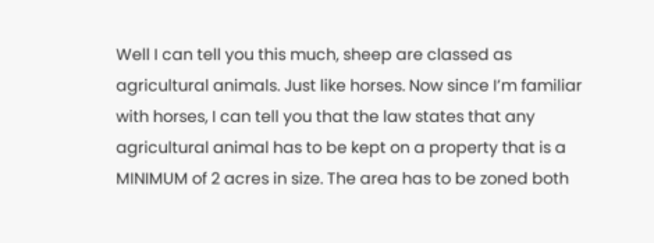Well I can tell you this much, sheep are classed as agricultural animals. Just like horses. Now since I’m familiar with horses, I can tell you that the law states that any agricultural animal has to be kept on a property that is a MINIMUM of 2 acres in size. The area has to be zoned both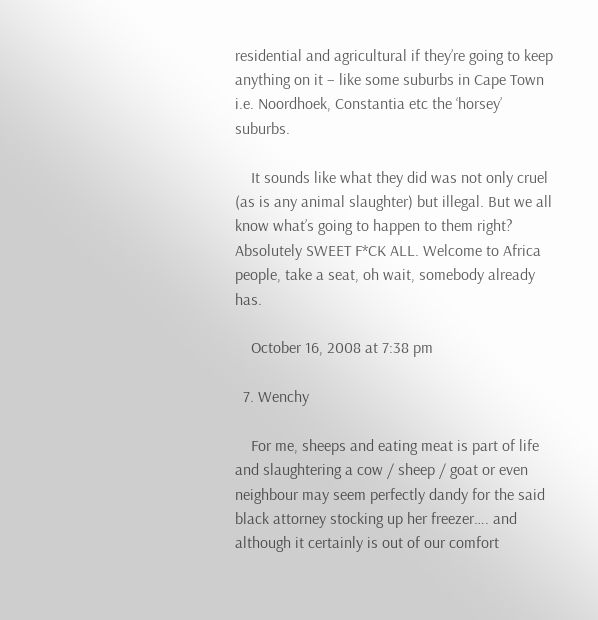residential and agricultural if they’re going to keep anything on it – like some suburbs in Cape Town i.e. Noordhoek, Constantia etc the ‘horsey’ suburbs.

    It sounds like what they did was not only cruel (as is any animal slaughter) but illegal. But we all know what’s going to happen to them right? Absolutely SWEET F*CK ALL. Welcome to Africa people, take a seat, oh wait, somebody already has.

    October 16, 2008 at 7:38 pm

  7. Wenchy

    For me, sheeps and eating meat is part of life and slaughtering a cow / sheep / goat or even neighbour may seem perfectly dandy for the said black attorney stocking up her freezer…. and although it certainly is out of our comfort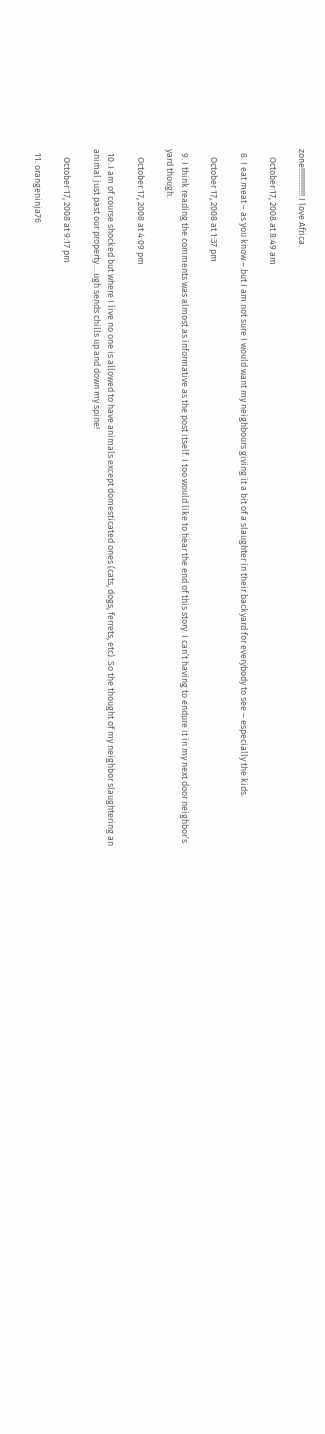zone!!!!!!!!!!!!!! I love Africa.

    October 17, 2008 at 8:49 am

  8. I eat meat – as you know – but I am not sure I would want my neighbours giving it a bit of a slaughter in their backyard for everybody to see – especially the kids.

    October 17, 2008 at 1:37 pm

  9. I think reading the comments was almost as informative as the post itself. I too would like to hear the end of this story. I can’t having to endure it in my next door neighbor’s yard though.

    October 17, 2008 at 4:09 pm

  10. I am of course shocked but where I live no one is allowed to have animals except domesticated ones (cats, dogs, ferrets, etc). So the thought of my neighbor slaughtering an animal just past our property….ugh sends chills up and down my spine!

    October 17, 2008 at 9:17 pm

  11. orangeninja76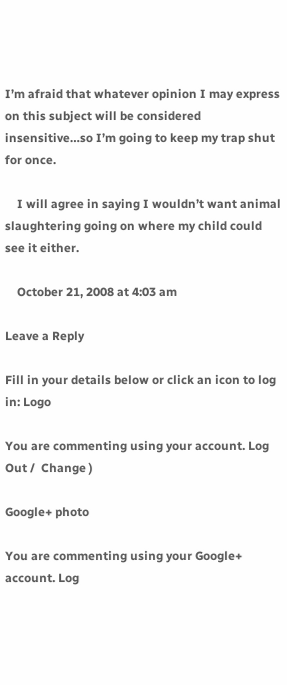I’m afraid that whatever opinion I may express on this subject will be considered insensitive…so I’m going to keep my trap shut for once.

    I will agree in saying I wouldn’t want animal slaughtering going on where my child could see it either.

    October 21, 2008 at 4:03 am

Leave a Reply

Fill in your details below or click an icon to log in: Logo

You are commenting using your account. Log Out /  Change )

Google+ photo

You are commenting using your Google+ account. Log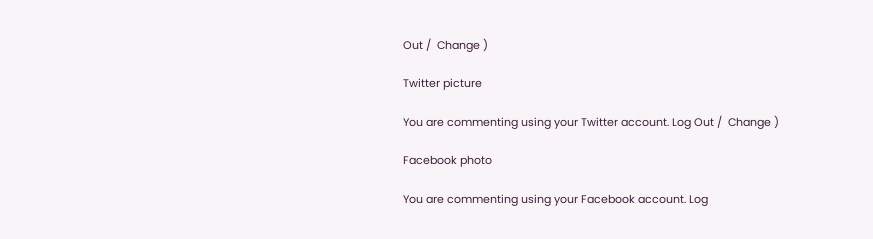Out /  Change )

Twitter picture

You are commenting using your Twitter account. Log Out /  Change )

Facebook photo

You are commenting using your Facebook account. Log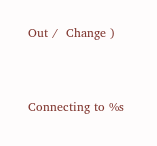Out /  Change )


Connecting to %s